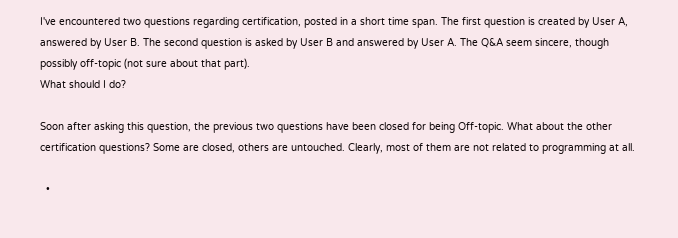I've encountered two questions regarding certification, posted in a short time span. The first question is created by User A, answered by User B. The second question is asked by User B and answered by User A. The Q&A seem sincere, though possibly off-topic (not sure about that part).
What should I do?

Soon after asking this question, the previous two questions have been closed for being Off-topic. What about the other certification questions? Some are closed, others are untouched. Clearly, most of them are not related to programming at all.

  •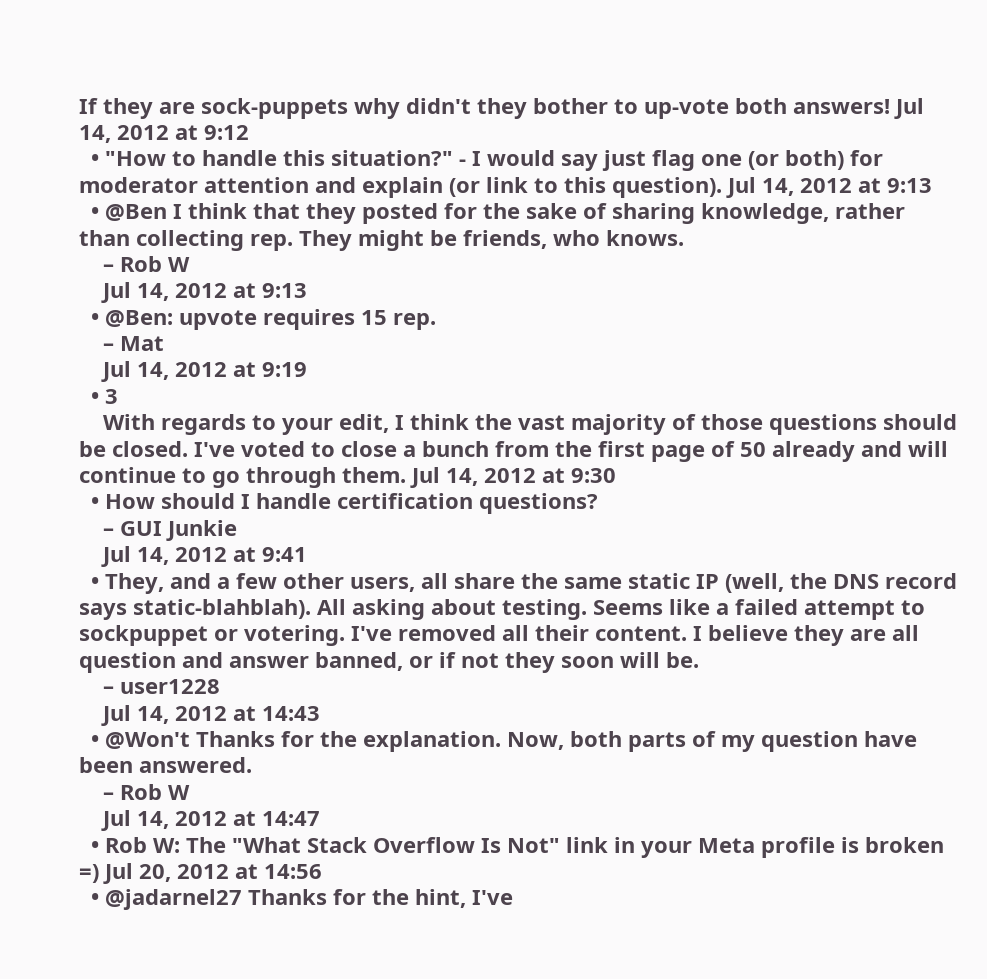If they are sock-puppets why didn't they bother to up-vote both answers! Jul 14, 2012 at 9:12
  • "How to handle this situation?" - I would say just flag one (or both) for moderator attention and explain (or link to this question). Jul 14, 2012 at 9:13
  • @Ben I think that they posted for the sake of sharing knowledge, rather than collecting rep. They might be friends, who knows.
    – Rob W
    Jul 14, 2012 at 9:13
  • @Ben: upvote requires 15 rep.
    – Mat
    Jul 14, 2012 at 9:19
  • 3
    With regards to your edit, I think the vast majority of those questions should be closed. I've voted to close a bunch from the first page of 50 already and will continue to go through them. Jul 14, 2012 at 9:30
  • How should I handle certification questions?
    – GUI Junkie
    Jul 14, 2012 at 9:41
  • They, and a few other users, all share the same static IP (well, the DNS record says static-blahblah). All asking about testing. Seems like a failed attempt to sockpuppet or votering. I've removed all their content. I believe they are all question and answer banned, or if not they soon will be.
    – user1228
    Jul 14, 2012 at 14:43
  • @Won't Thanks for the explanation. Now, both parts of my question have been answered.
    – Rob W
    Jul 14, 2012 at 14:47
  • Rob W: The "What Stack Overflow Is Not" link in your Meta profile is broken =) Jul 20, 2012 at 14:56
  • @jadarnel27 Thanks for the hint, I've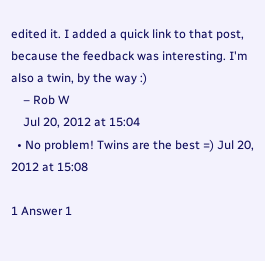edited it. I added a quick link to that post, because the feedback was interesting. I'm also a twin, by the way :)
    – Rob W
    Jul 20, 2012 at 15:04
  • No problem! Twins are the best =) Jul 20, 2012 at 15:08

1 Answer 1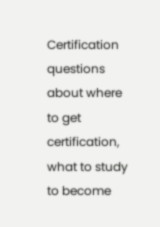Certification questions about where to get certification, what to study to become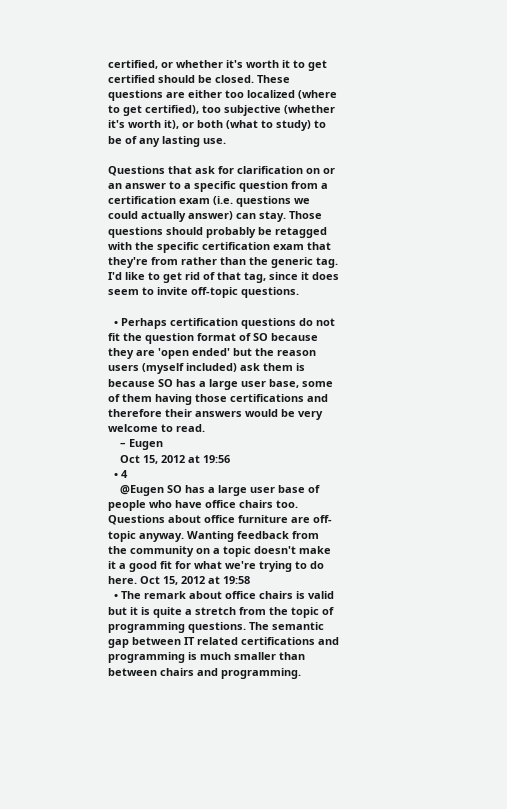certified, or whether it's worth it to get certified should be closed. These questions are either too localized (where to get certified), too subjective (whether it's worth it), or both (what to study) to be of any lasting use.

Questions that ask for clarification on or an answer to a specific question from a certification exam (i.e. questions we could actually answer) can stay. Those questions should probably be retagged with the specific certification exam that they're from rather than the generic tag. I'd like to get rid of that tag, since it does seem to invite off-topic questions.

  • Perhaps certification questions do not fit the question format of SO because they are 'open ended' but the reason users (myself included) ask them is because SO has a large user base, some of them having those certifications and therefore their answers would be very welcome to read.
    – Eugen
    Oct 15, 2012 at 19:56
  • 4
    @Eugen SO has a large user base of people who have office chairs too. Questions about office furniture are off-topic anyway. Wanting feedback from the community on a topic doesn't make it a good fit for what we're trying to do here. Oct 15, 2012 at 19:58
  • The remark about office chairs is valid but it is quite a stretch from the topic of programming questions. The semantic gap between IT related certifications and programming is much smaller than between chairs and programming.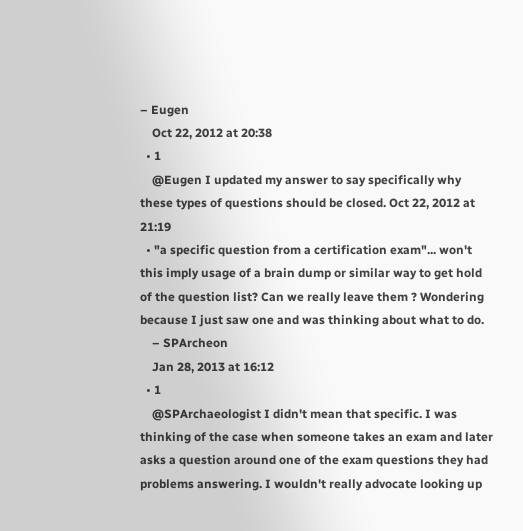– Eugen
    Oct 22, 2012 at 20:38
  • 1
    @Eugen I updated my answer to say specifically why these types of questions should be closed. Oct 22, 2012 at 21:19
  • "a specific question from a certification exam"... won't this imply usage of a brain dump or similar way to get hold of the question list? Can we really leave them ? Wondering because I just saw one and was thinking about what to do.
    – SPArcheon
    Jan 28, 2013 at 16:12
  • 1
    @SPArchaeologist I didn't mean that specific. I was thinking of the case when someone takes an exam and later asks a question around one of the exam questions they had problems answering. I wouldn't really advocate looking up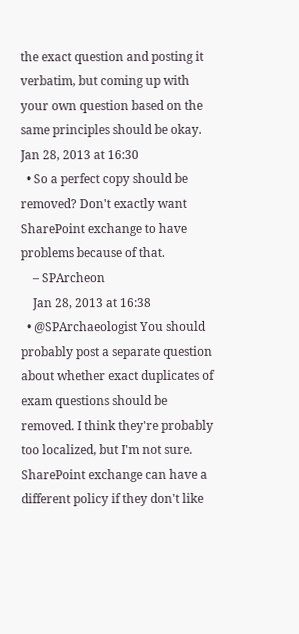the exact question and posting it verbatim, but coming up with your own question based on the same principles should be okay. Jan 28, 2013 at 16:30
  • So a perfect copy should be removed? Don't exactly want SharePoint exchange to have problems because of that.
    – SPArcheon
    Jan 28, 2013 at 16:38
  • @SPArchaeologist You should probably post a separate question about whether exact duplicates of exam questions should be removed. I think they're probably too localized, but I'm not sure. SharePoint exchange can have a different policy if they don't like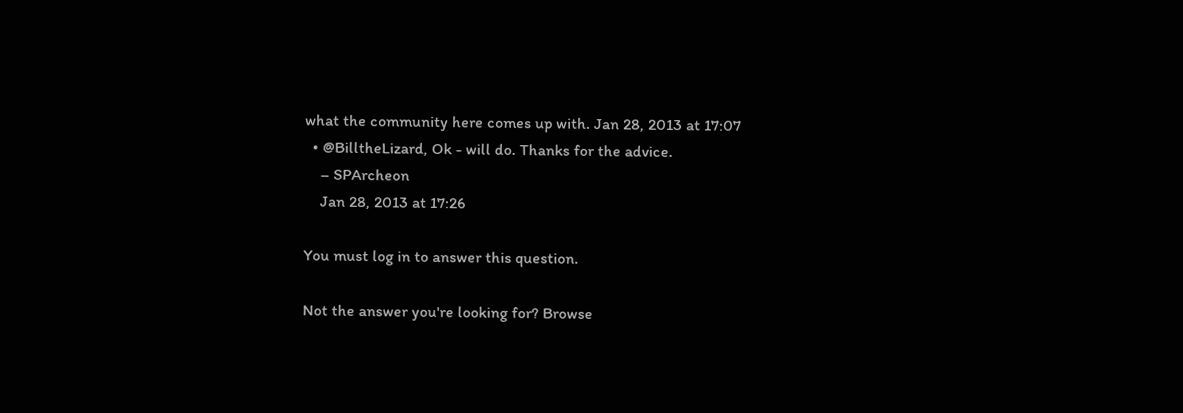what the community here comes up with. Jan 28, 2013 at 17:07
  • @BilltheLizard, Ok - will do. Thanks for the advice.
    – SPArcheon
    Jan 28, 2013 at 17:26

You must log in to answer this question.

Not the answer you're looking for? Browse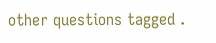other questions tagged .